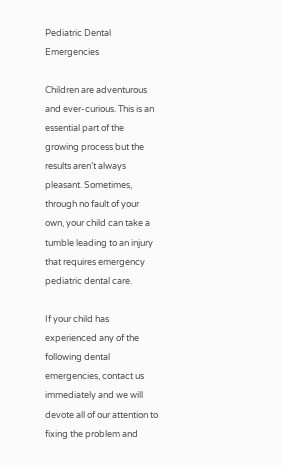Pediatric Dental Emergencies

Children are adventurous and ever-curious. This is an essential part of the growing process but the results aren’t always pleasant. Sometimes, through no fault of your own, your child can take a tumble leading to an injury that requires emergency pediatric dental care.

If your child has experienced any of the following dental emergencies, contact us immediately and we will devote all of our attention to fixing the problem and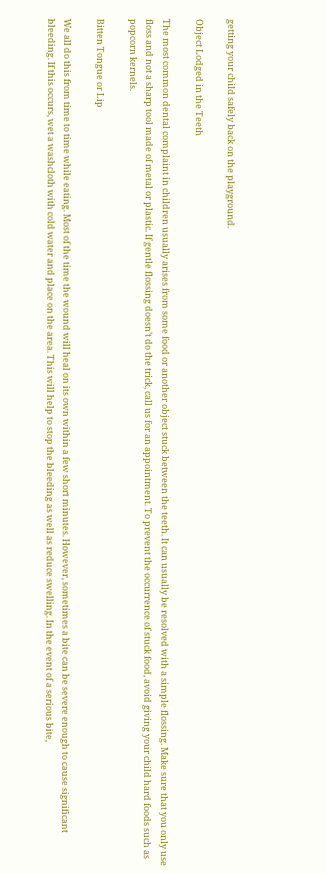getting your child safely back on the playground.

Object Lodged in the Teeth

The most common dental complaint in children usually arises from some food or another object stuck between the teeth. It can usually be resolved with a simple flossing. Make sure that you only use floss and not a sharp tool made of metal or plastic. If gentle flossing doesn’t do the trick, call us for an appointment. To prevent the occurrence of stuck food, avoid giving your child hard foods such as popcorn kernels.

Bitten Tongue or Lip

We all do this from time to time while eating. Most of the time the wound will heal on its own within a few short minutes. However, sometimes a bite can be severe enough to cause significant bleeding. If this occurs, wet a washcloth with cold water and place on the area. This will help to stop the bleeding as well as reduce swelling. In the event of a serious bite,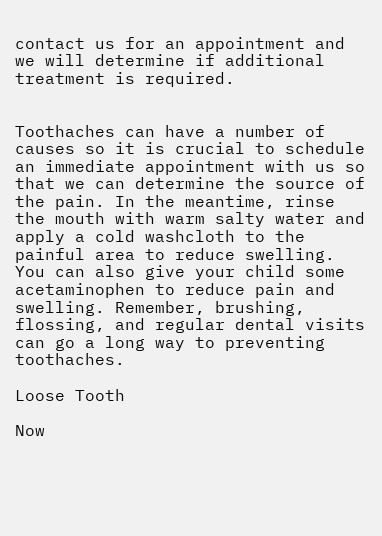contact us for an appointment and we will determine if additional treatment is required.


Toothaches can have a number of causes so it is crucial to schedule an immediate appointment with us so that we can determine the source of the pain. In the meantime, rinse the mouth with warm salty water and apply a cold washcloth to the painful area to reduce swelling. You can also give your child some acetaminophen to reduce pain and swelling. Remember, brushing, flossing, and regular dental visits can go a long way to preventing toothaches.

Loose Tooth

Now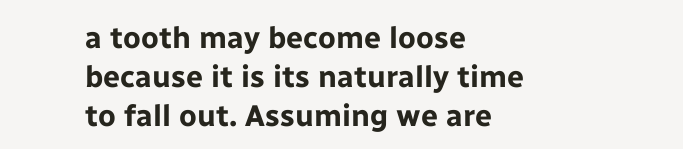a tooth may become loose because it is its naturally time to fall out. Assuming we are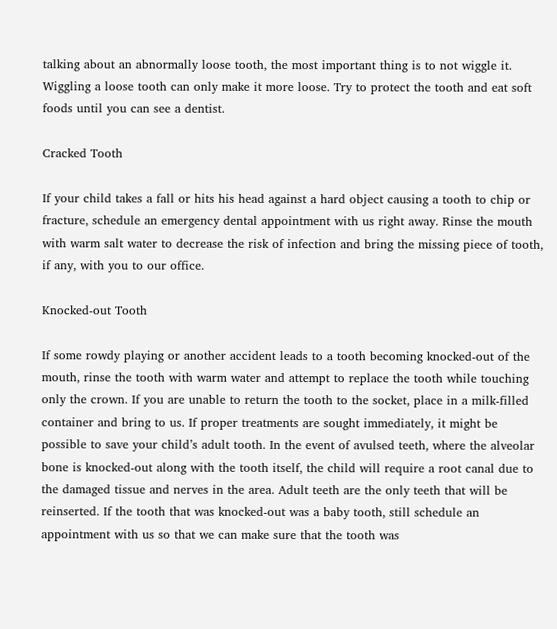talking about an abnormally loose tooth, the most important thing is to not wiggle it. Wiggling a loose tooth can only make it more loose. Try to protect the tooth and eat soft foods until you can see a dentist.

Cracked Tooth

If your child takes a fall or hits his head against a hard object causing a tooth to chip or fracture, schedule an emergency dental appointment with us right away. Rinse the mouth with warm salt water to decrease the risk of infection and bring the missing piece of tooth, if any, with you to our office.

Knocked-out Tooth

If some rowdy playing or another accident leads to a tooth becoming knocked-out of the mouth, rinse the tooth with warm water and attempt to replace the tooth while touching only the crown. If you are unable to return the tooth to the socket, place in a milk-filled container and bring to us. If proper treatments are sought immediately, it might be possible to save your child’s adult tooth. In the event of avulsed teeth, where the alveolar bone is knocked-out along with the tooth itself, the child will require a root canal due to the damaged tissue and nerves in the area. Adult teeth are the only teeth that will be reinserted. If the tooth that was knocked-out was a baby tooth, still schedule an appointment with us so that we can make sure that the tooth was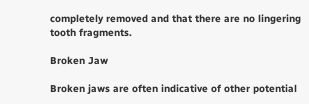completely removed and that there are no lingering tooth fragments.

Broken Jaw

Broken jaws are often indicative of other potential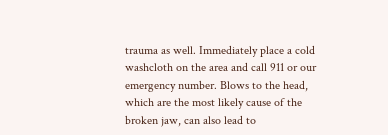trauma as well. Immediately place a cold washcloth on the area and call 911 or our emergency number. Blows to the head, which are the most likely cause of the broken jaw, can also lead to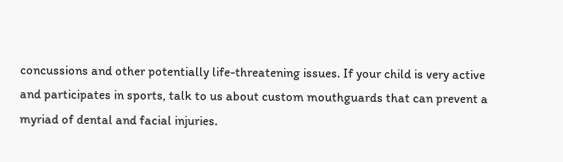concussions and other potentially life-threatening issues. If your child is very active and participates in sports, talk to us about custom mouthguards that can prevent a myriad of dental and facial injuries.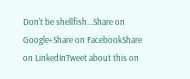Don't be shellfish...Share on Google+Share on FacebookShare on LinkedInTweet about this on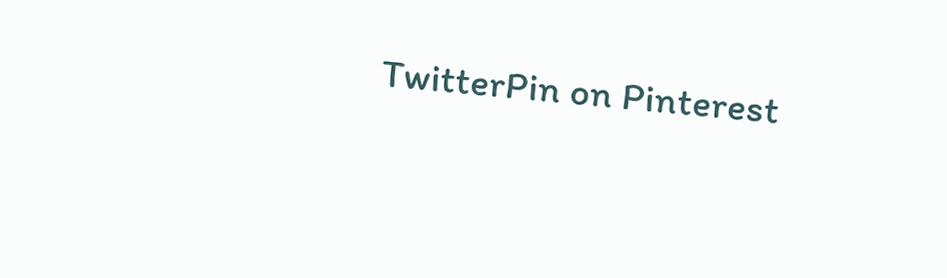TwitterPin on Pinterest